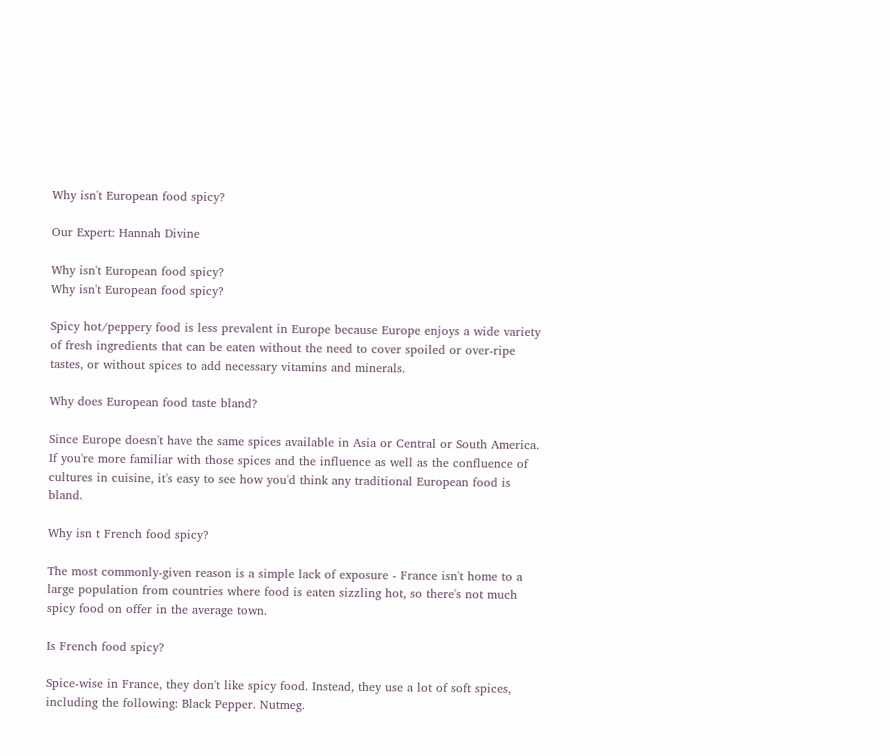Why isn't European food spicy?

Our Expert: Hannah Divine

Why isn't European food spicy?
Why isn't European food spicy?

Spicy hot/peppery food is less prevalent in Europe because Europe enjoys a wide variety of fresh ingredients that can be eaten without the need to cover spoiled or over-ripe tastes, or without spices to add necessary vitamins and minerals.

Why does European food taste bland?

Since Europe doesn't have the same spices available in Asia or Central or South America. If you're more familiar with those spices and the influence as well as the confluence of cultures in cuisine, it's easy to see how you'd think any traditional European food is bland.

Why isn t French food spicy?

The most commonly-given reason is a simple lack of exposure - France isn't home to a large population from countries where food is eaten sizzling hot, so there's not much spicy food on offer in the average town.

Is French food spicy?

Spice-wise in France, they don't like spicy food. Instead, they use a lot of soft spices, including the following: Black Pepper. Nutmeg.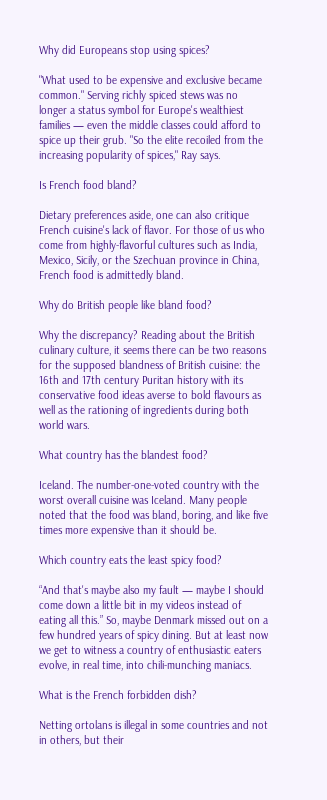Why did Europeans stop using spices?

"What used to be expensive and exclusive became common." Serving richly spiced stews was no longer a status symbol for Europe's wealthiest families — even the middle classes could afford to spice up their grub. "So the elite recoiled from the increasing popularity of spices," Ray says.

Is French food bland?

Dietary preferences aside, one can also critique French cuisine's lack of flavor. For those of us who come from highly-flavorful cultures such as India, Mexico, Sicily, or the Szechuan province in China, French food is admittedly bland.

Why do British people like bland food?

Why the discrepancy? Reading about the British culinary culture, it seems there can be two reasons for the supposed blandness of British cuisine: the 16th and 17th century Puritan history with its conservative food ideas averse to bold flavours as well as the rationing of ingredients during both world wars.

What country has the blandest food?

Iceland. The number-one-voted country with the worst overall cuisine was Iceland. Many people noted that the food was bland, boring, and like five times more expensive than it should be.

Which country eats the least spicy food?

“And that's maybe also my fault — maybe I should come down a little bit in my videos instead of eating all this.” So, maybe Denmark missed out on a few hundred years of spicy dining. But at least now we get to witness a country of enthusiastic eaters evolve, in real time, into chili-munching maniacs.

What is the French forbidden dish?

Netting ortolans is illegal in some countries and not in others, but their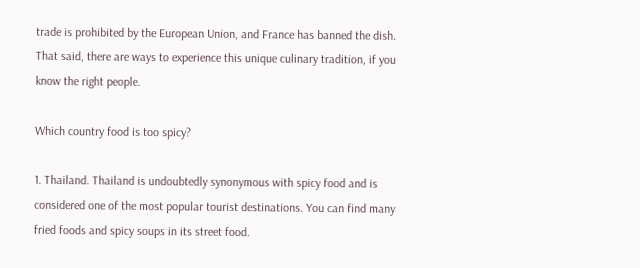trade is prohibited by the European Union, and France has banned the dish. That said, there are ways to experience this unique culinary tradition, if you know the right people.

Which country food is too spicy?

1. Thailand. Thailand is undoubtedly synonymous with spicy food and is considered one of the most popular tourist destinations. You can find many fried foods and spicy soups in its street food.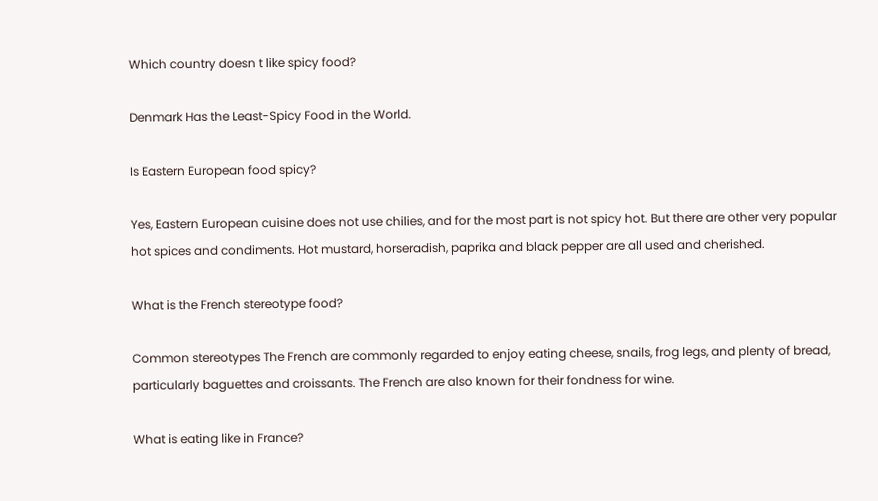Which country doesn t like spicy food?

Denmark Has the Least-Spicy Food in the World.

Is Eastern European food spicy?

Yes, Eastern European cuisine does not use chilies, and for the most part is not spicy hot. But there are other very popular hot spices and condiments. Hot mustard, horseradish, paprika and black pepper are all used and cherished.

What is the French stereotype food?

Common stereotypes The French are commonly regarded to enjoy eating cheese, snails, frog legs, and plenty of bread, particularly baguettes and croissants. The French are also known for their fondness for wine.

What is eating like in France?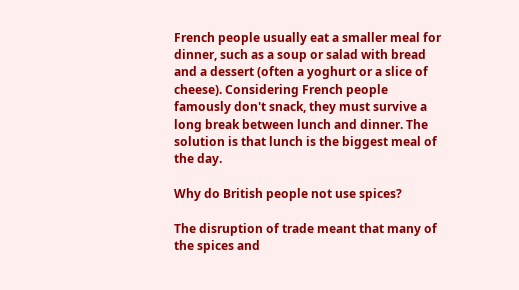French people usually eat a smaller meal for dinner, such as a soup or salad with bread and a dessert (often a yoghurt or a slice of cheese). Considering French people famously don't snack, they must survive a long break between lunch and dinner. The solution is that lunch is the biggest meal of the day.

Why do British people not use spices?

The disruption of trade meant that many of the spices and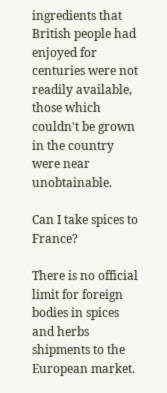ingredients that British people had enjoyed for centuries were not readily available, those which couldn't be grown in the country were near unobtainable.

Can I take spices to France?

There is no official limit for foreign bodies in spices and herbs shipments to the European market.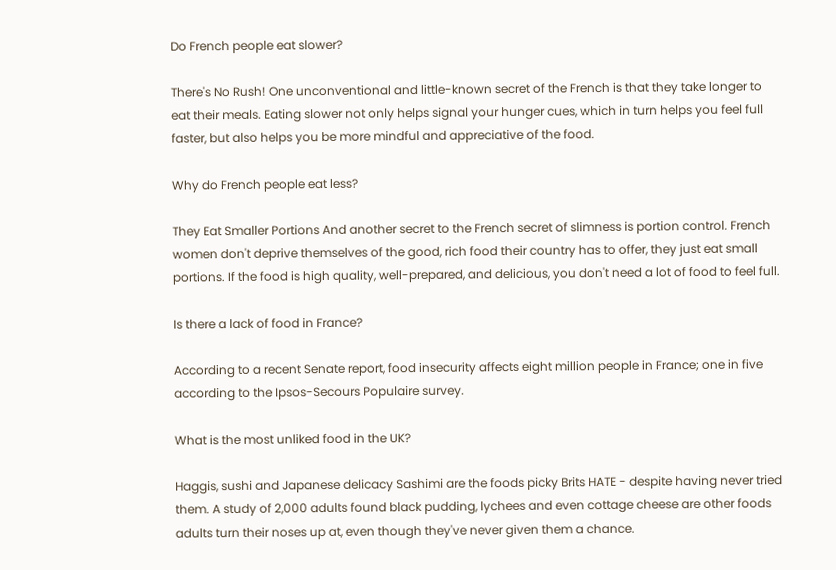Do French people eat slower?

There's No Rush! One unconventional and little-known secret of the French is that they take longer to eat their meals. Eating slower not only helps signal your hunger cues, which in turn helps you feel full faster, but also helps you be more mindful and appreciative of the food.

Why do French people eat less?

They Eat Smaller Portions And another secret to the French secret of slimness is portion control. French women don't deprive themselves of the good, rich food their country has to offer, they just eat small portions. If the food is high quality, well-prepared, and delicious, you don't need a lot of food to feel full.

Is there a lack of food in France?

According to a recent Senate report, food insecurity affects eight million people in France; one in five according to the Ipsos-Secours Populaire survey.

What is the most unliked food in the UK?

Haggis, sushi and Japanese delicacy Sashimi are the foods picky Brits HATE - despite having never tried them. A study of 2,000 adults found black pudding, lychees and even cottage cheese are other foods adults turn their noses up at, even though they've never given them a chance.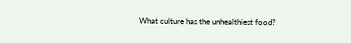What culture has the unhealthiest food?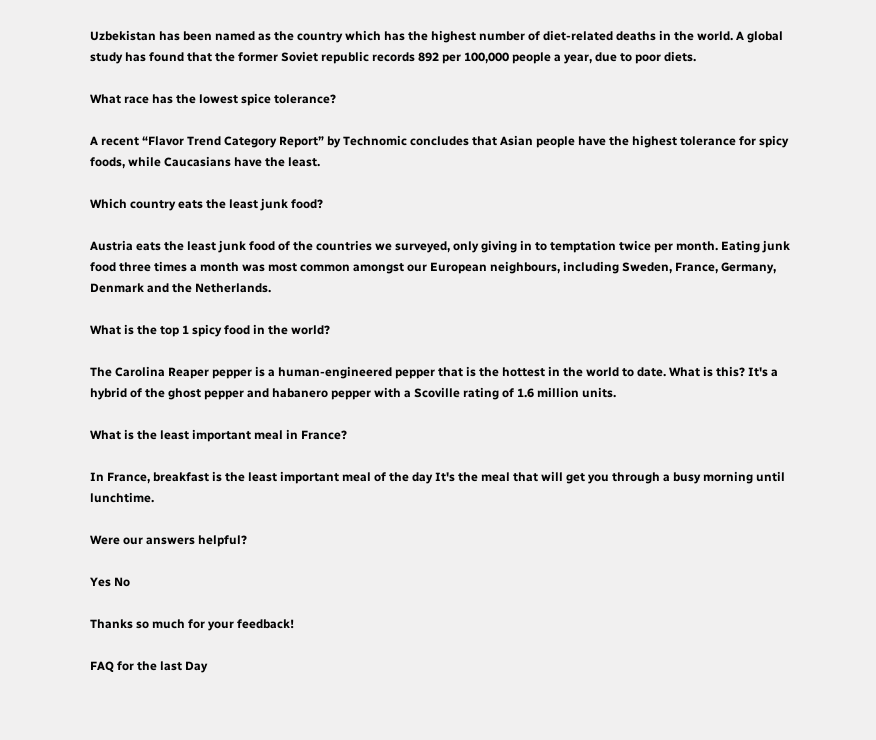Uzbekistan has been named as the country which has the highest number of diet-related deaths in the world. A global study has found that the former Soviet republic records 892 per 100,000 people a year, due to poor diets.

What race has the lowest spice tolerance?

A recent “Flavor Trend Category Report” by Technomic concludes that Asian people have the highest tolerance for spicy foods, while Caucasians have the least.

Which country eats the least junk food?

Austria eats the least junk food of the countries we surveyed, only giving in to temptation twice per month. Eating junk food three times a month was most common amongst our European neighbours, including Sweden, France, Germany, Denmark and the Netherlands.

What is the top 1 spicy food in the world?

The Carolina Reaper pepper is a human-engineered pepper that is the hottest in the world to date. What is this? It's a hybrid of the ghost pepper and habanero pepper with a Scoville rating of 1.6 million units.

What is the least important meal in France?

In France, breakfast is the least important meal of the day It's the meal that will get you through a busy morning until lunchtime.

Were our answers helpful?

Yes No

Thanks so much for your feedback!

FAQ for the last Day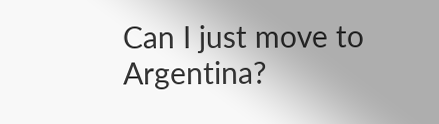Can I just move to Argentina?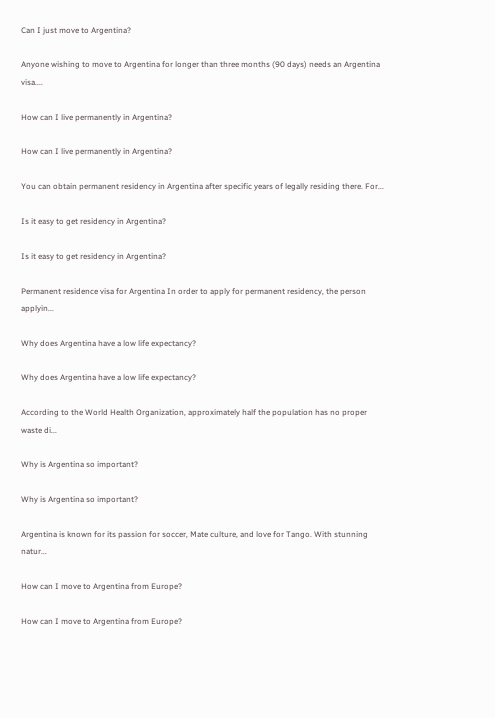Can I just move to Argentina?

Anyone wishing to move to Argentina for longer than three months (90 days) needs an Argentina visa....

How can I live permanently in Argentina?

How can I live permanently in Argentina?

You can obtain permanent residency in Argentina after specific years of legally residing there. For...

Is it easy to get residency in Argentina?

Is it easy to get residency in Argentina?

Permanent residence visa for Argentina In order to apply for permanent residency, the person applyin...

Why does Argentina have a low life expectancy?

Why does Argentina have a low life expectancy?

According to the World Health Organization, approximately half the population has no proper waste di...

Why is Argentina so important?

Why is Argentina so important?

Argentina is known for its passion for soccer, Mate culture, and love for Tango. With stunning natur...

How can I move to Argentina from Europe?

How can I move to Argentina from Europe?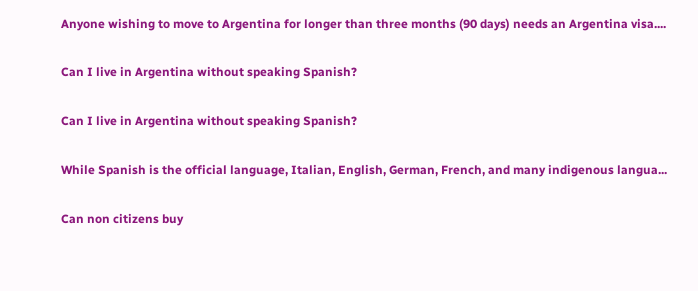Anyone wishing to move to Argentina for longer than three months (90 days) needs an Argentina visa....

Can I live in Argentina without speaking Spanish?

Can I live in Argentina without speaking Spanish?

While Spanish is the official language, Italian, English, German, French, and many indigenous langua...

Can non citizens buy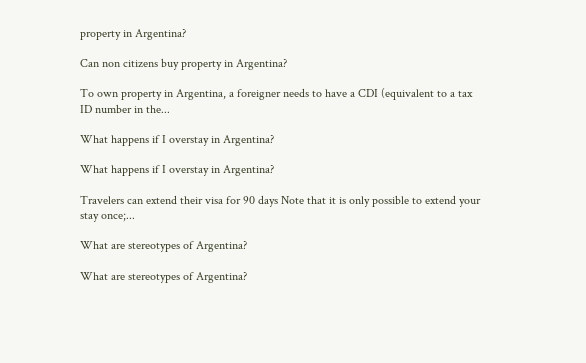property in Argentina?

Can non citizens buy property in Argentina?

To own property in Argentina, a foreigner needs to have a CDI (equivalent to a tax ID number in the...

What happens if I overstay in Argentina?

What happens if I overstay in Argentina?

Travelers can extend their visa for 90 days Note that it is only possible to extend your stay once;...

What are stereotypes of Argentina?

What are stereotypes of Argentina?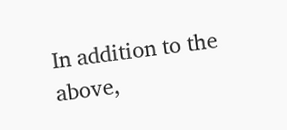In addition to the above,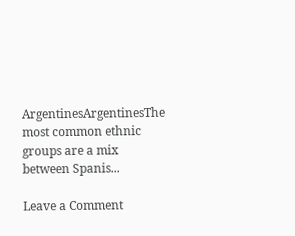ArgentinesArgentinesThe most common ethnic groups are a mix between Spanis...

Leave a Comment